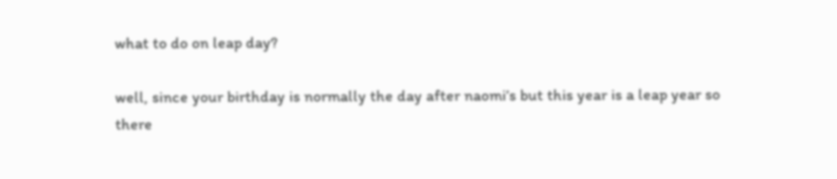what to do on leap day?

well, since your birthday is normally the day after naomi’s but this year is a leap year so there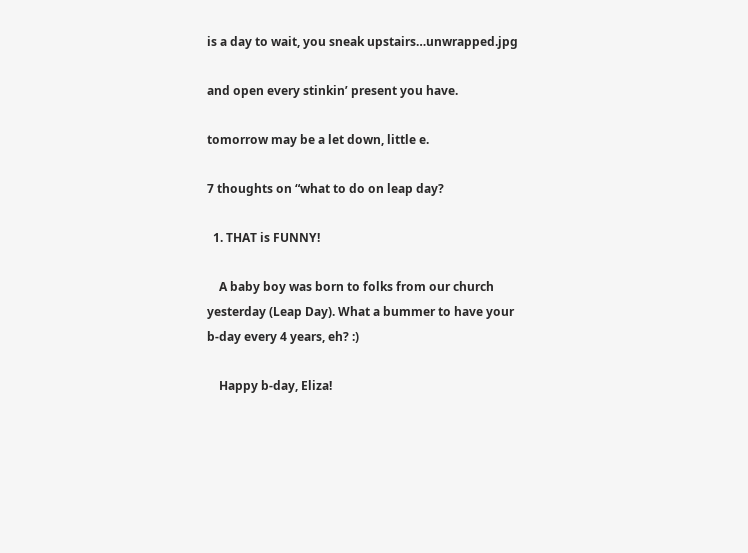is a day to wait, you sneak upstairs…unwrapped.jpg

and open every stinkin’ present you have.

tomorrow may be a let down, little e.

7 thoughts on “what to do on leap day?

  1. THAT is FUNNY!

    A baby boy was born to folks from our church yesterday (Leap Day). What a bummer to have your b-day every 4 years, eh? :)

    Happy b-day, Eliza!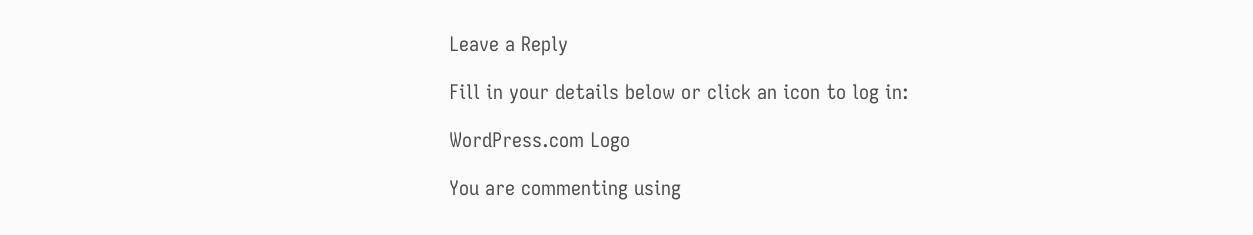Leave a Reply

Fill in your details below or click an icon to log in:

WordPress.com Logo

You are commenting using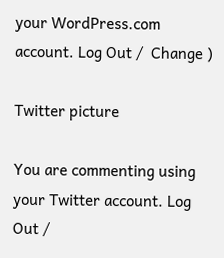your WordPress.com account. Log Out /  Change )

Twitter picture

You are commenting using your Twitter account. Log Out /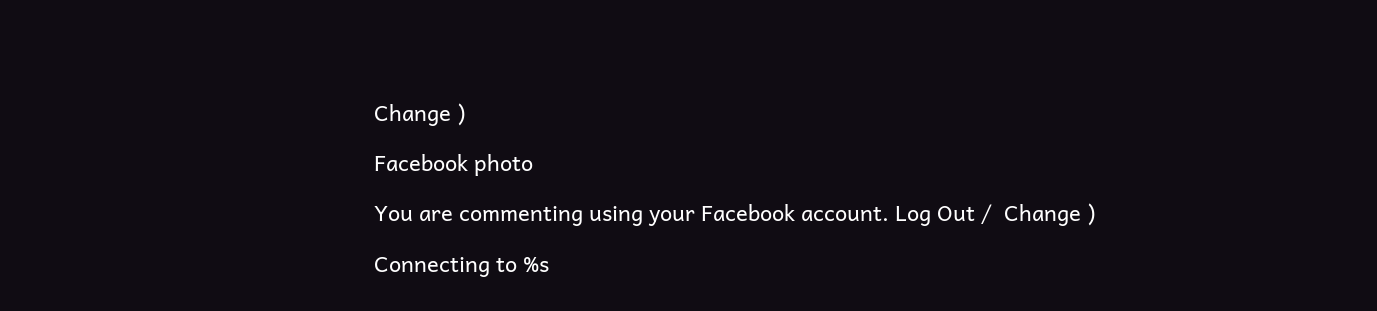Change )

Facebook photo

You are commenting using your Facebook account. Log Out /  Change )

Connecting to %s